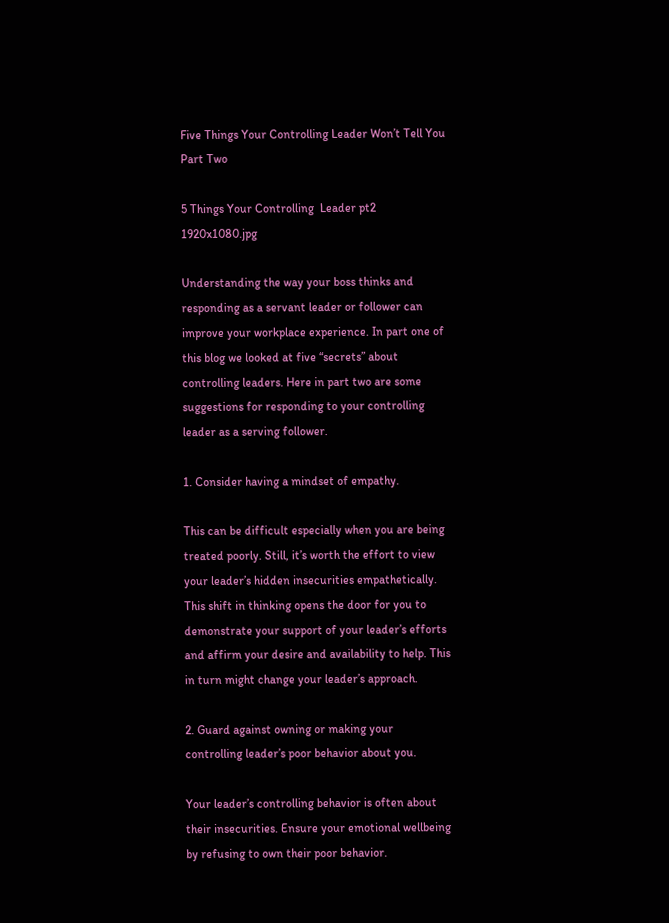Five Things Your Controlling Leader Won’t Tell You Part Two

5 Things Your Controlling  Leader pt2 1920x1080.jpg

Understanding the way your boss thinks and responding as a servant leader or follower can improve your workplace experience. In part one of this blog we looked at five “secrets” about controlling leaders. Here in part two are some suggestions for responding to your controlling leader as a serving follower.

1. Consider having a mindset of empathy.

This can be difficult especially when you are being treated poorly. Still, it’s worth the effort to view your leader’s hidden insecurities empathetically. This shift in thinking opens the door for you to demonstrate your support of your leader’s efforts and affirm your desire and availability to help. This in turn might change your leader’s approach.

2. Guard against owning or making your controlling leader’s poor behavior about you.

Your leader’s controlling behavior is often about their insecurities. Ensure your emotional wellbeing by refusing to own their poor behavior.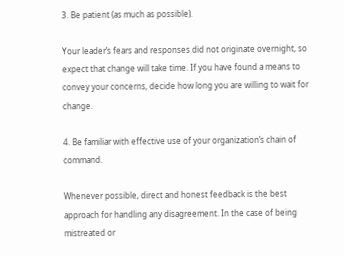3. Be patient (as much as possible).

Your leader’s fears and responses did not originate overnight, so expect that change will take time. If you have found a means to convey your concerns, decide how long you are willing to wait for change.

4. Be familiar with effective use of your organization’s chain of command.

Whenever possible, direct and honest feedback is the best approach for handling any disagreement. In the case of being mistreated or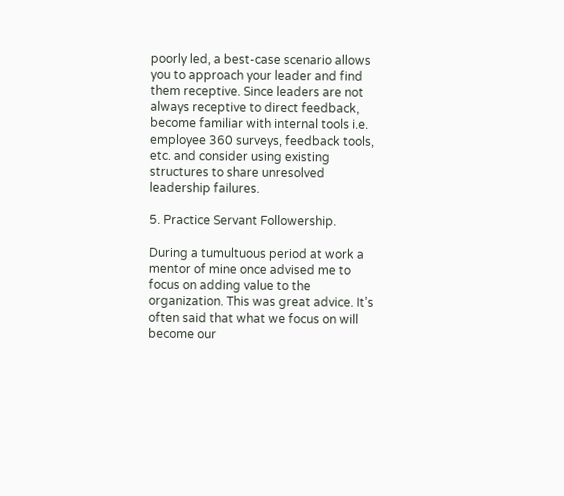poorly led, a best-case scenario allows you to approach your leader and find them receptive. Since leaders are not always receptive to direct feedback, become familiar with internal tools i.e. employee 360 surveys, feedback tools, etc. and consider using existing structures to share unresolved leadership failures.

5. Practice Servant Followership.

During a tumultuous period at work a mentor of mine once advised me to focus on adding value to the organization. This was great advice. It’s often said that what we focus on will become our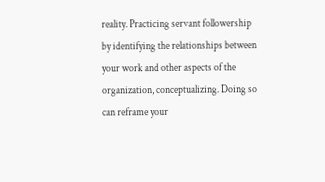reality. Practicing servant followership by identifying the relationships between your work and other aspects of the organization, conceptualizing. Doing so can reframe your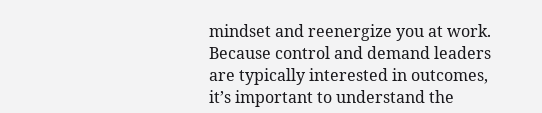mindset and reenergize you at work. Because control and demand leaders are typically interested in outcomes, it’s important to understand the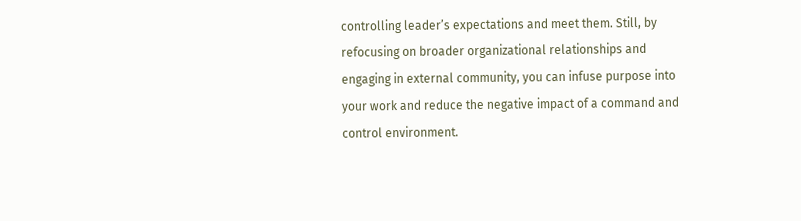controlling leader’s expectations and meet them. Still, by refocusing on broader organizational relationships and engaging in external community, you can infuse purpose into your work and reduce the negative impact of a command and control environment.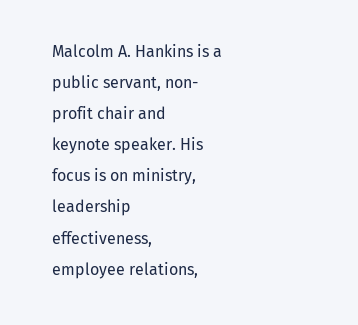Malcolm A. Hankins is a public servant, non-profit chair and keynote speaker. His focus is on ministry, leadership effectiveness, employee relations,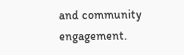and community engagement.